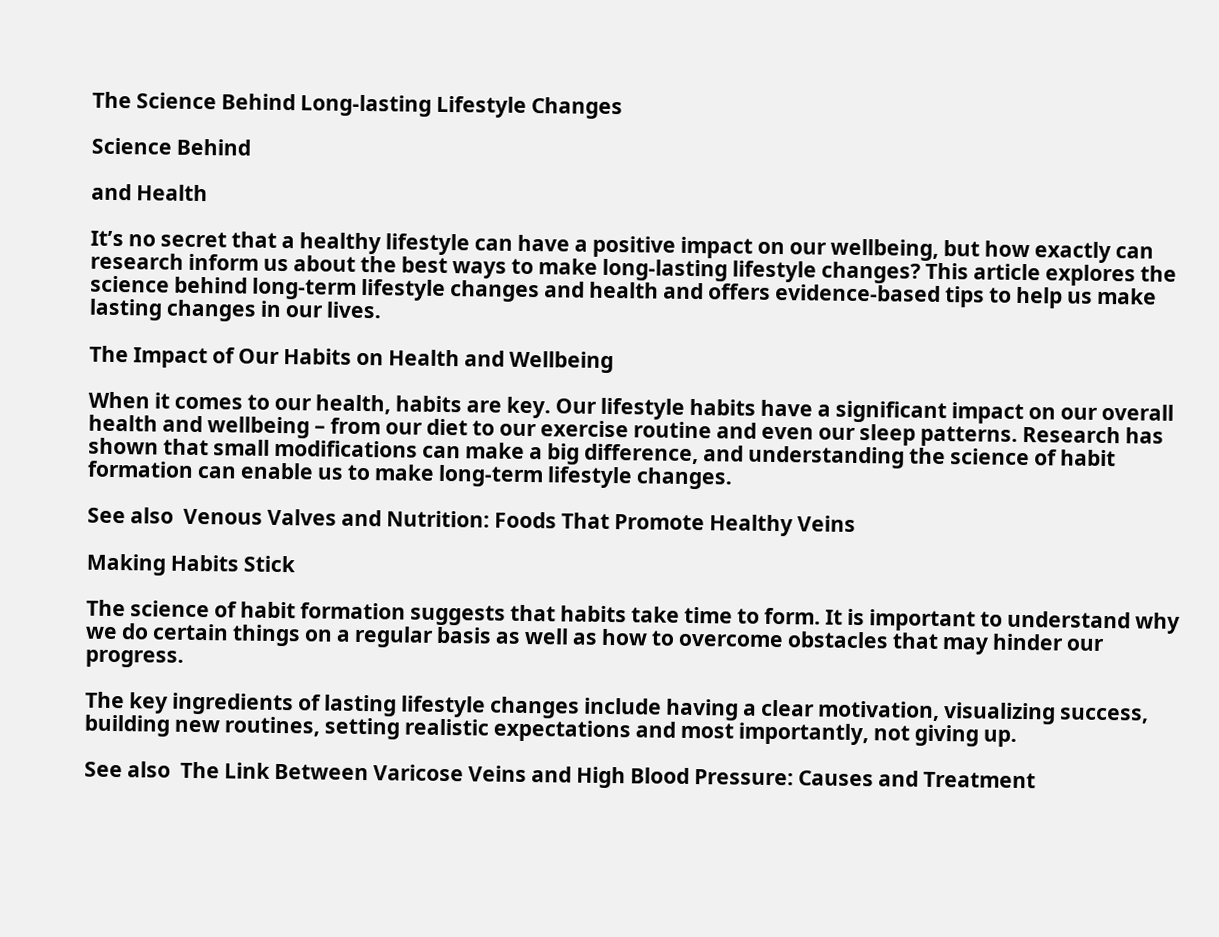The Science Behind Long-lasting Lifestyle Changes

Science Behind

and Health

It’s no secret that a healthy lifestyle can have a positive impact on our wellbeing, but how exactly can research inform us about the best ways to make long-lasting lifestyle changes? This article explores the science behind long-term lifestyle changes and health and offers evidence-based tips to help us make lasting changes in our lives.

The Impact of Our Habits on Health and Wellbeing

When it comes to our health, habits are key. Our lifestyle habits have a significant impact on our overall health and wellbeing – from our diet to our exercise routine and even our sleep patterns. Research has shown that small modifications can make a big difference, and understanding the science of habit formation can enable us to make long-term lifestyle changes.

See also  Venous Valves and Nutrition: Foods That Promote Healthy Veins

Making Habits Stick

The science of habit formation suggests that habits take time to form. It is important to understand why we do certain things on a regular basis as well as how to overcome obstacles that may hinder our progress.

The key ingredients of lasting lifestyle changes include having a clear motivation, visualizing success, building new routines, setting realistic expectations and most importantly, not giving up.

See also  The Link Between Varicose Veins and High Blood Pressure: Causes and Treatment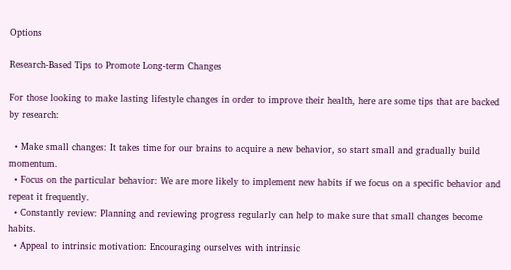Options

Research-Based Tips to Promote Long-term Changes

For those looking to make lasting lifestyle changes in order to improve their health, here are some tips that are backed by research:

  • Make small changes: It takes time for our brains to acquire a new behavior, so start small and gradually build momentum.
  • Focus on the particular behavior: We are more likely to implement new habits if we focus on a specific behavior and repeat it frequently.
  • Constantly review: Planning and reviewing progress regularly can help to make sure that small changes become habits.
  • Appeal to intrinsic motivation: Encouraging ourselves with intrinsic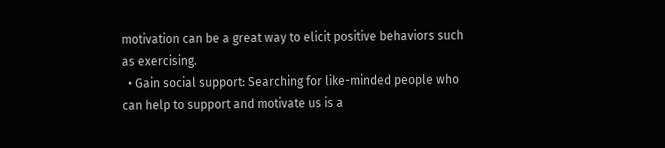motivation can be a great way to elicit positive behaviors such as exercising.
  • Gain social support: Searching for like-minded people who can help to support and motivate us is a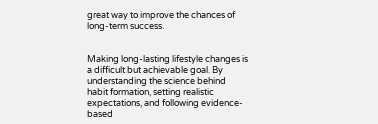great way to improve the chances of long-term success.


Making long-lasting lifestyle changes is a difficult but achievable goal. By understanding the science behind habit formation, setting realistic expectations, and following evidence-based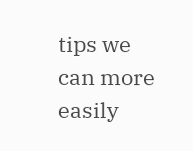tips we can more easily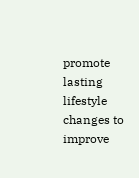promote lasting lifestyle changes to improve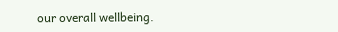our overall wellbeing.